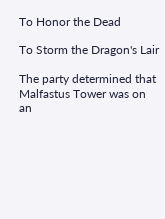To Honor the Dead

To Storm the Dragon's Lair

The party determined that Malfastus Tower was on an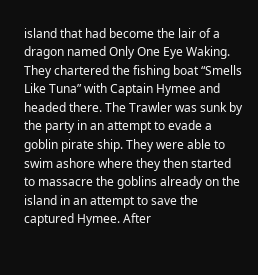island that had become the lair of a dragon named Only One Eye Waking. They chartered the fishing boat “Smells Like Tuna” with Captain Hymee and headed there. The Trawler was sunk by the party in an attempt to evade a goblin pirate ship. They were able to swim ashore where they then started to massacre the goblins already on the island in an attempt to save the captured Hymee. After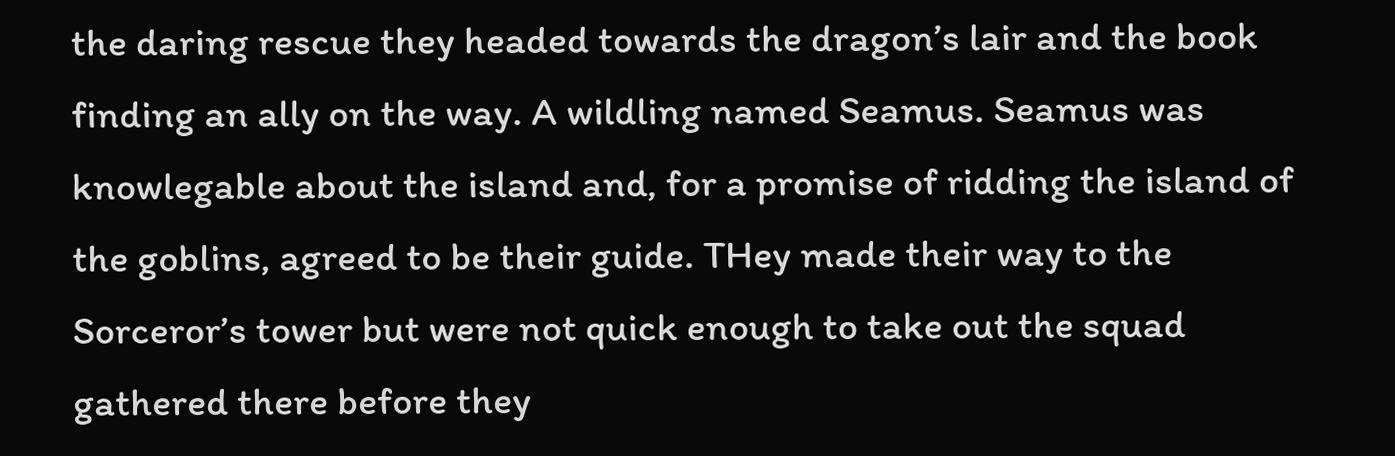the daring rescue they headed towards the dragon’s lair and the book finding an ally on the way. A wildling named Seamus. Seamus was knowlegable about the island and, for a promise of ridding the island of the goblins, agreed to be their guide. THey made their way to the Sorceror’s tower but were not quick enough to take out the squad gathered there before they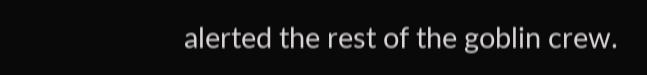alerted the rest of the goblin crew.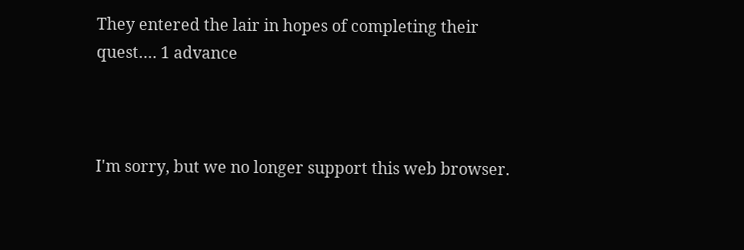They entered the lair in hopes of completing their quest…. 1 advance



I'm sorry, but we no longer support this web browser.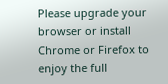Please upgrade your browser or install Chrome or Firefox to enjoy the full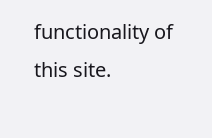functionality of this site.